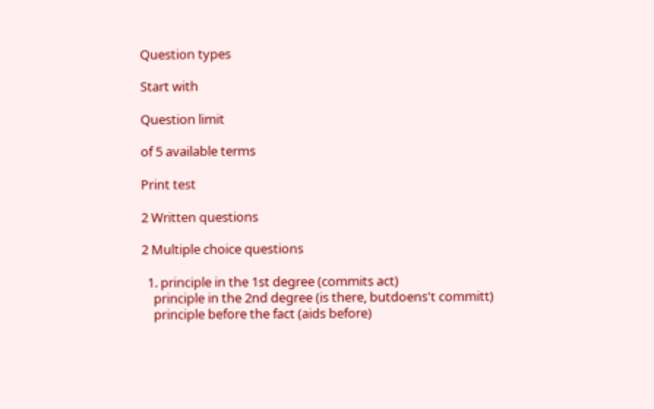Question types

Start with

Question limit

of 5 available terms

Print test

2 Written questions

2 Multiple choice questions

  1. principle in the 1st degree (commits act)
    principle in the 2nd degree (is there, butdoens't committ)
    principle before the fact (aids before)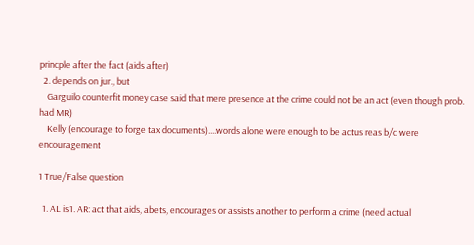princple after the fact (aids after)
  2. depends on jur., but
    Garguilo counterfit money case said that mere presence at the crime could not be an act (even though prob. had MR)
    Kelly (encourage to forge tax documents)....words alone were enough to be actus reas b/c were encouragement

1 True/False question

  1. AL is1. AR: act that aids, abets, encourages or assists another to perform a crime (need actual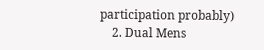participation probably)
    2. Dual Mens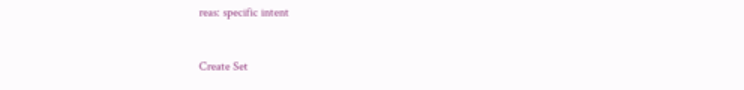reas: specific intent


Create Set